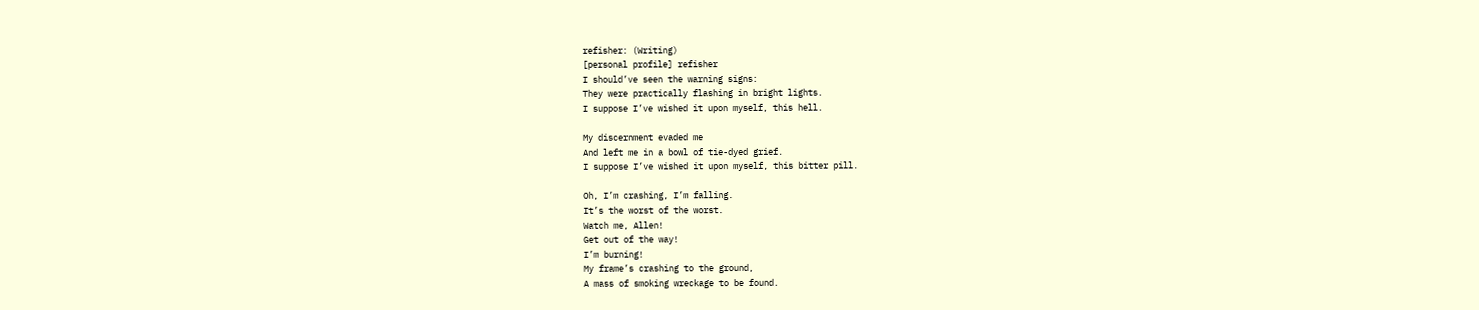refisher: (Writing)
[personal profile] refisher
I should’ve seen the warning signs:
They were practically flashing in bright lights.
I suppose I’ve wished it upon myself, this hell.

My discernment evaded me
And left me in a bowl of tie-dyed grief.
I suppose I’ve wished it upon myself, this bitter pill.

Oh, I’m crashing, I’m falling.
It’s the worst of the worst.
Watch me, Allen!
Get out of the way!
I’m burning!
My frame’s crashing to the ground,
A mass of smoking wreckage to be found.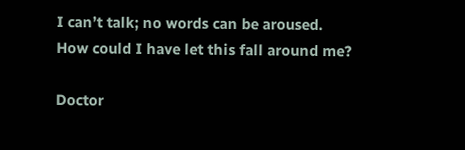I can’t talk; no words can be aroused.
How could I have let this fall around me?

Doctor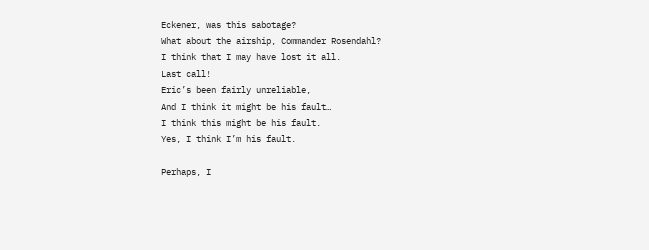Eckener, was this sabotage?
What about the airship, Commander Rosendahl?
I think that I may have lost it all.
Last call!
Eric’s been fairly unreliable,
And I think it might be his fault…
I think this might be his fault.
Yes, I think I’m his fault.

Perhaps, I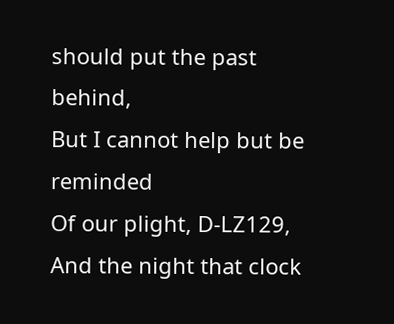should put the past behind,
But I cannot help but be reminded
Of our plight, D-LZ129,
And the night that clock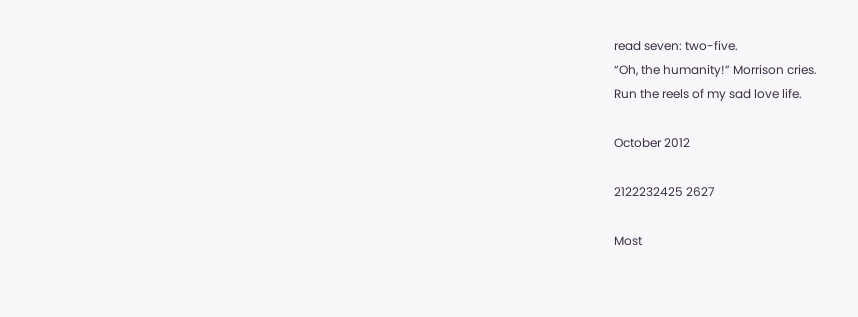read seven: two-five.
“Oh, the humanity!” Morrison cries.
Run the reels of my sad love life.

October 2012

2122232425 2627

Most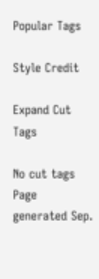Popular Tags

Style Credit

Expand Cut Tags

No cut tags
Page generated Sep.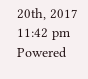20th, 2017 11:42 pm
Powered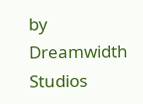by Dreamwidth Studios